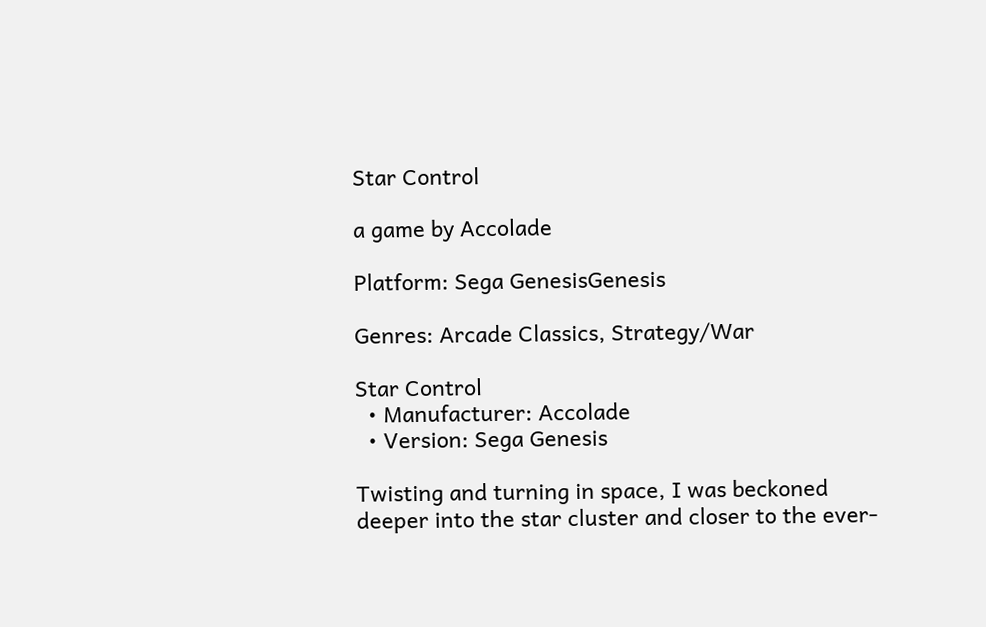Star Control

a game by Accolade

Platform: Sega GenesisGenesis

Genres: Arcade Classics, Strategy/War

Star Control
  • Manufacturer: Accolade
  • Version: Sega Genesis

Twisting and turning in space, I was beckoned deeper into the star cluster and closer to the ever-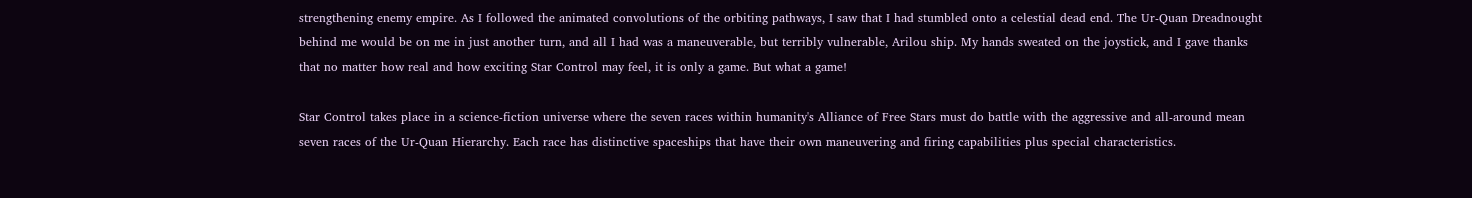strengthening enemy empire. As I followed the animated convolutions of the orbiting pathways, I saw that I had stumbled onto a celestial dead end. The Ur-Quan Dreadnought behind me would be on me in just another turn, and all I had was a maneuverable, but terribly vulnerable, Arilou ship. My hands sweated on the joystick, and I gave thanks that no matter how real and how exciting Star Control may feel, it is only a game. But what a game!

Star Control takes place in a science-fiction universe where the seven races within humanity's Alliance of Free Stars must do battle with the aggressive and all-around mean seven races of the Ur-Quan Hierarchy. Each race has distinctive spaceships that have their own maneuvering and firing capabilities plus special characteristics.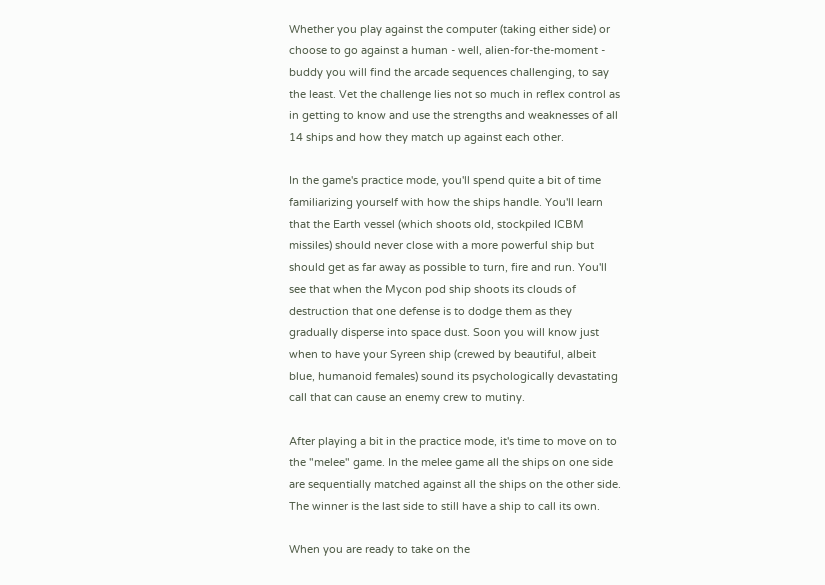Whether you play against the computer (taking either side) or choose to go against a human - well, alien-for-the-moment - buddy you will find the arcade sequences challenging, to say the least. Vet the challenge lies not so much in reflex control as in getting to know and use the strengths and weaknesses of all 14 ships and how they match up against each other.

In the game's practice mode, you'll spend quite a bit of time familiarizing yourself with how the ships handle. You'll learn that the Earth vessel (which shoots old, stockpiled ICBM missiles) should never close with a more powerful ship but should get as far away as possible to turn, fire and run. You'll see that when the Mycon pod ship shoots its clouds of destruction that one defense is to dodge them as they gradually disperse into space dust. Soon you will know just when to have your Syreen ship (crewed by beautiful, albeit blue, humanoid females) sound its psychologically devastating call that can cause an enemy crew to mutiny.

After playing a bit in the practice mode, it's time to move on to the "melee" game. In the melee game all the ships on one side are sequentially matched against all the ships on the other side. The winner is the last side to still have a ship to call its own.

When you are ready to take on the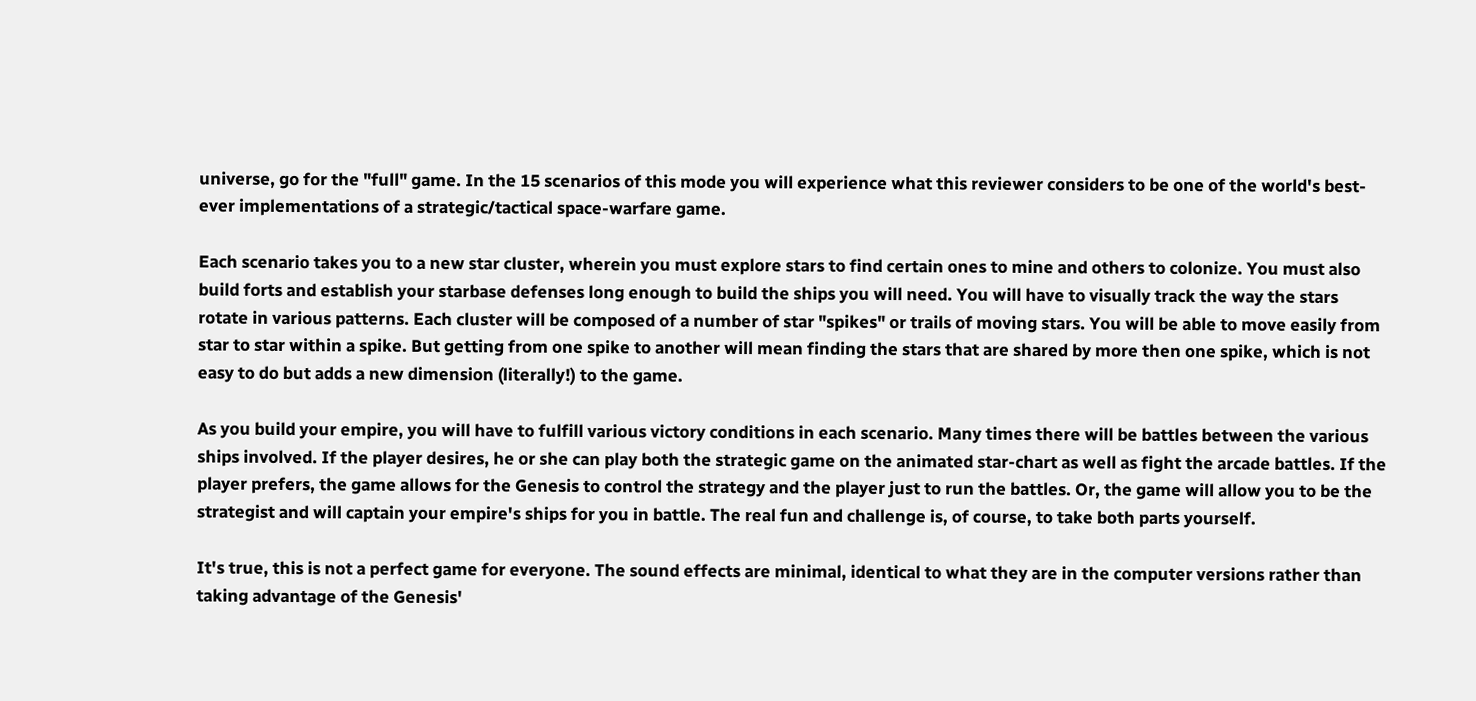universe, go for the "full" game. In the 15 scenarios of this mode you will experience what this reviewer considers to be one of the world's best-ever implementations of a strategic/tactical space-warfare game.

Each scenario takes you to a new star cluster, wherein you must explore stars to find certain ones to mine and others to colonize. You must also build forts and establish your starbase defenses long enough to build the ships you will need. You will have to visually track the way the stars rotate in various patterns. Each cluster will be composed of a number of star "spikes" or trails of moving stars. You will be able to move easily from star to star within a spike. But getting from one spike to another will mean finding the stars that are shared by more then one spike, which is not easy to do but adds a new dimension (literally!) to the game.

As you build your empire, you will have to fulfill various victory conditions in each scenario. Many times there will be battles between the various ships involved. If the player desires, he or she can play both the strategic game on the animated star-chart as well as fight the arcade battles. If the player prefers, the game allows for the Genesis to control the strategy and the player just to run the battles. Or, the game will allow you to be the strategist and will captain your empire's ships for you in battle. The real fun and challenge is, of course, to take both parts yourself.

It's true, this is not a perfect game for everyone. The sound effects are minimal, identical to what they are in the computer versions rather than taking advantage of the Genesis'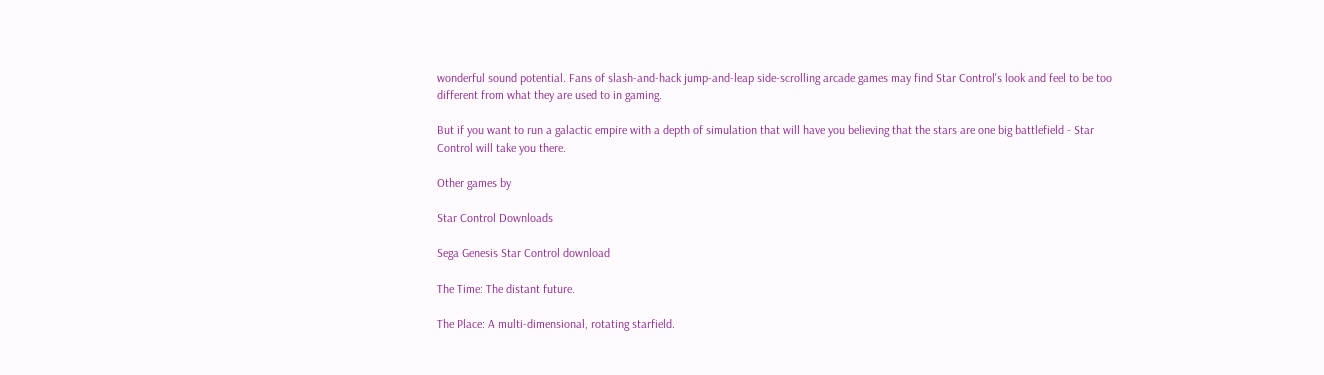wonderful sound potential. Fans of slash-and-hack jump-and-leap side-scrolling arcade games may find Star Control's look and feel to be too different from what they are used to in gaming.

But if you want to run a galactic empire with a depth of simulation that will have you believing that the stars are one big battlefield - Star Control will take you there.

Other games by

Star Control Downloads

Sega Genesis Star Control download

The Time: The distant future.

The Place: A multi-dimensional, rotating starfield.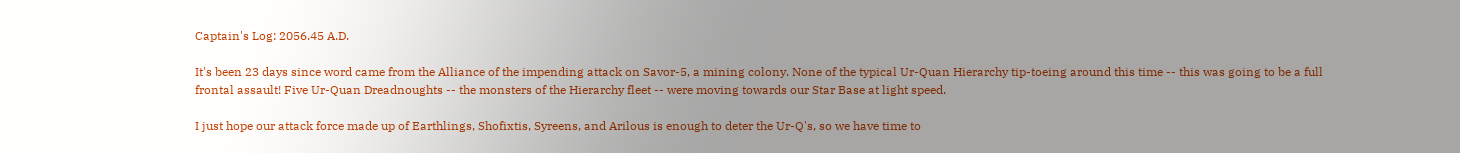Captain's Log: 2056.45 A.D.

It's been 23 days since word came from the Alliance of the impending attack on Savor-5, a mining colony. None of the typical Ur-Quan Hierarchy tip-toeing around this time -- this was going to be a full frontal assault! Five Ur-Quan Dreadnoughts -- the monsters of the Hierarchy fleet -- were moving towards our Star Base at light speed.

I just hope our attack force made up of Earthlings, Shofixtis, Syreens, and Arilous is enough to deter the Ur-Q's, so we have time to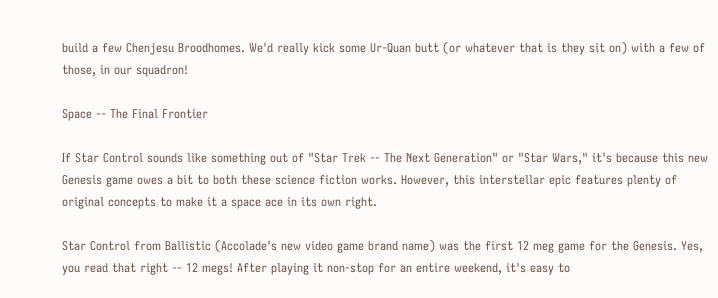build a few Chenjesu Broodhomes. We'd really kick some Ur-Quan butt (or whatever that is they sit on) with a few of those, in our squadron!

Space -- The Final Frontier

If Star Control sounds like something out of "Star Trek -- The Next Generation" or "Star Wars," it's because this new Genesis game owes a bit to both these science fiction works. However, this interstellar epic features plenty of original concepts to make it a space ace in its own right.

Star Control from Ballistic (Accolade's new video game brand name) was the first 12 meg game for the Genesis. Yes, you read that right -- 12 megs! After playing it non-stop for an entire weekend, it's easy to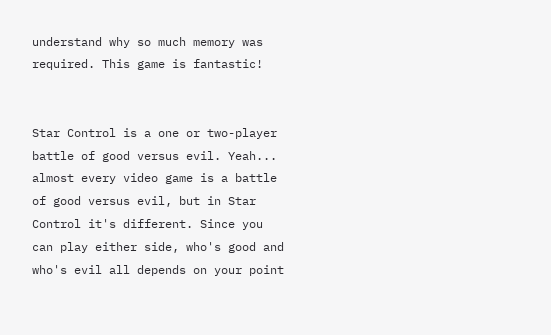understand why so much memory was required. This game is fantastic!


Star Control is a one or two-player battle of good versus evil. Yeah... almost every video game is a battle of good versus evil, but in Star Control it's different. Since you can play either side, who's good and who's evil all depends on your point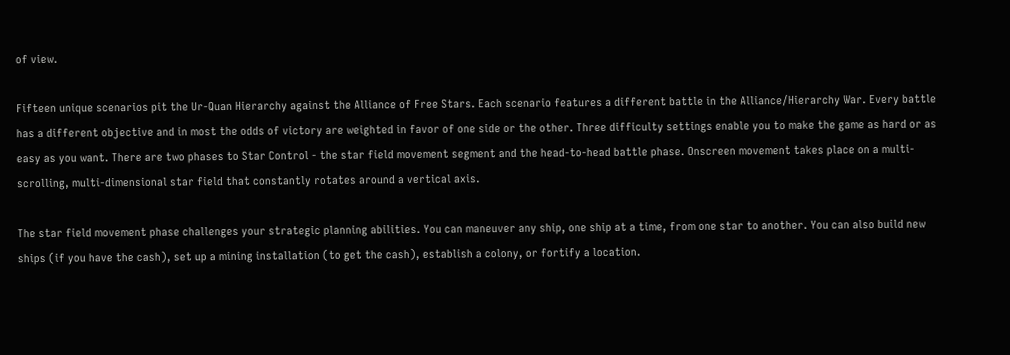of view.

Fifteen unique scenarios pit the Ur-Quan Hierarchy against the Alliance of Free Stars. Each scenario features a different battle in the Alliance/Hierarchy War. Every battle has a different objective and in most the odds of victory are weighted in favor of one side or the other. Three difficulty settings enable you to make the game as hard or as easy as you want. There are two phases to Star Control - the star field movement segment and the head-to-head battle phase. Onscreen movement takes place on a multi-scrolling, multi-dimensional star field that constantly rotates around a vertical axis.

The star field movement phase challenges your strategic planning abilities. You can maneuver any ship, one ship at a time, from one star to another. You can also build new ships (if you have the cash), set up a mining installation (to get the cash), establish a colony, or fortify a location.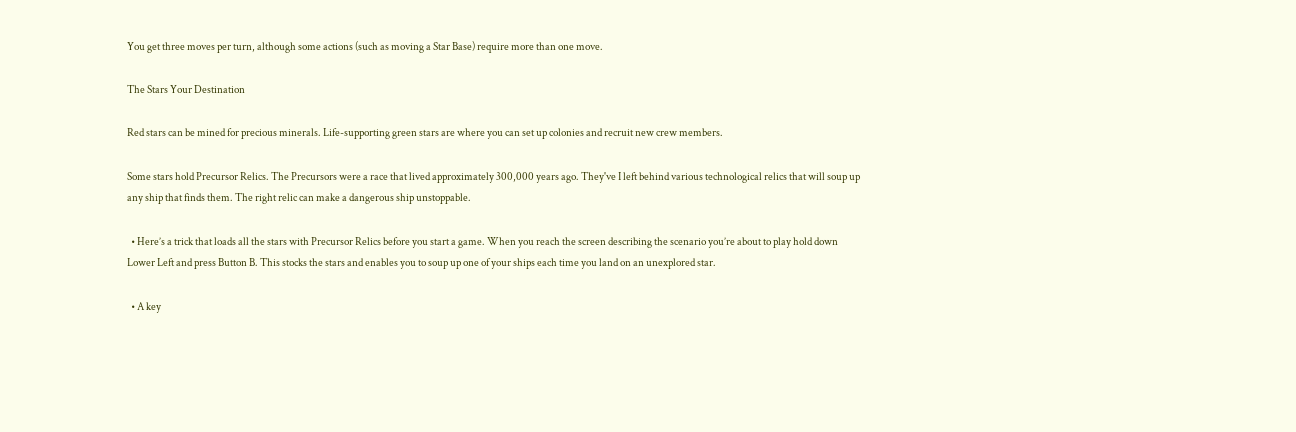You get three moves per turn, although some actions (such as moving a Star Base) require more than one move.

The Stars Your Destination

Red stars can be mined for precious minerals. Life-supporting green stars are where you can set up colonies and recruit new crew members.

Some stars hold Precursor Relics. The Precursors were a race that lived approximately 300,000 years ago. They've I left behind various technological relics that will soup up any ship that finds them. The right relic can make a dangerous ship unstoppable.

  • Here’s a trick that loads all the stars with Precursor Relics before you start a game. When you reach the screen describing the scenario you’re about to play hold down Lower Left and press Button B. This stocks the stars and enables you to soup up one of your ships each time you land on an unexplored star.

  • A key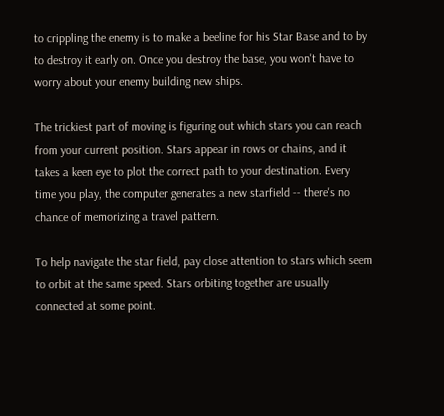to crippling the enemy is to make a beeline for his Star Base and to by to destroy it early on. Once you destroy the base, you won't have to worry about your enemy building new ships.

The trickiest part of moving is figuring out which stars you can reach from your current position. Stars appear in rows or chains, and it takes a keen eye to plot the correct path to your destination. Every time you play, the computer generates a new starfield -- there's no chance of memorizing a travel pattern.

To help navigate the star field, pay close attention to stars which seem to orbit at the same speed. Stars orbiting together are usually connected at some point.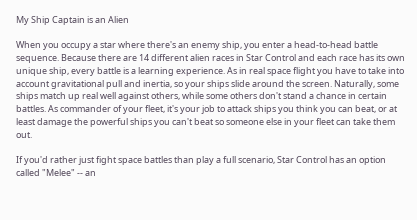My Ship Captain is an Alien

When you occupy a star where there's an enemy ship, you enter a head-to-head battle sequence. Because there are 14 different alien races in Star Control and each race has its own unique ship, every battle is a learning experience. As in real space flight you have to take into account gravitational pull and inertia, so your ships slide around the screen. Naturally, some ships match up real well against others, while some others don't stand a chance in certain battles. As commander of your fleet, it's your job to attack ships you think you can beat, or at least damage the powerful ships you can't beat so someone else in your fleet can take them out.

If you'd rather just fight space battles than play a full scenario, Star Control has an option called "Melee" -- an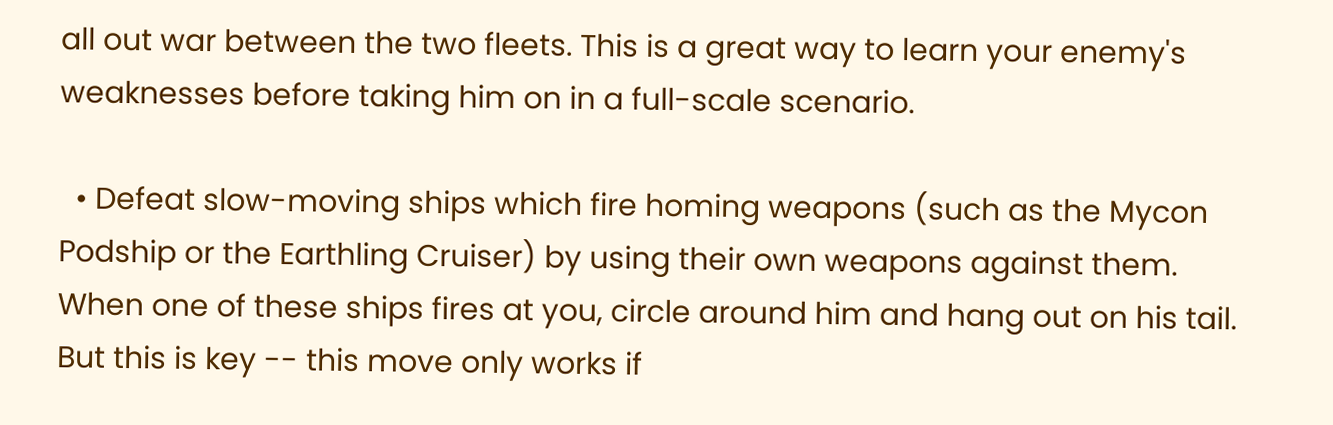all out war between the two fleets. This is a great way to learn your enemy's weaknesses before taking him on in a full-scale scenario.

  • Defeat slow-moving ships which fire homing weapons (such as the Mycon Podship or the Earthling Cruiser) by using their own weapons against them. When one of these ships fires at you, circle around him and hang out on his tail. But this is key -- this move only works if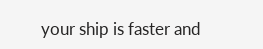your ship is faster and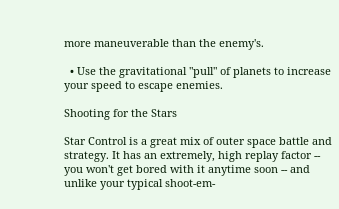more maneuverable than the enemy's.

  • Use the gravitational "pull" of planets to increase your speed to escape enemies.

Shooting for the Stars

Star Control is a great mix of outer space battle and strategy. It has an extremely, high replay factor -- you won't get bored with it anytime soon -- and unlike your typical shoot-em-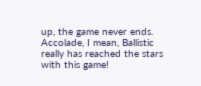up, the game never ends. Accolade, I mean, Ballistic really has reached the stars with this game!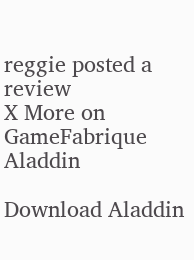reggie posted a review
X More on GameFabrique Aladdin

Download Aladdin